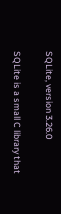SQLite, version 3.26.0

SQLite is a small C library that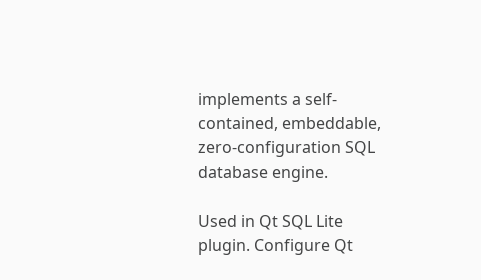implements a self-contained, embeddable, zero-configuration SQL database engine.

Used in Qt SQL Lite plugin. Configure Qt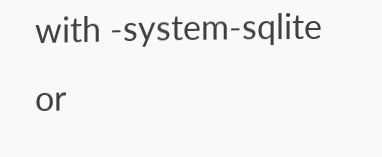with -system-sqlite or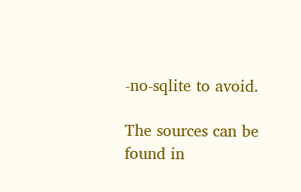-no-sqlite to avoid.

The sources can be found in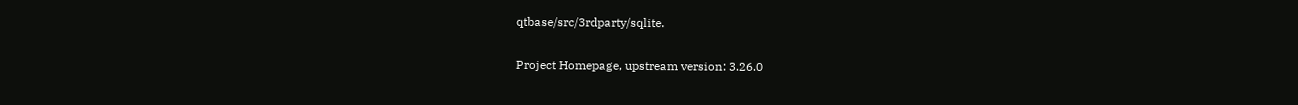qtbase/src/3rdparty/sqlite.

Project Homepage, upstream version: 3.26.0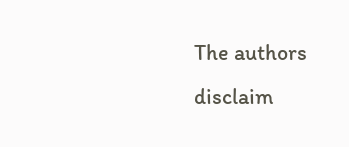The authors disclaim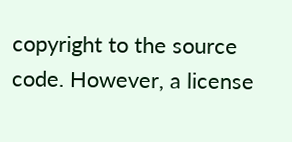copyright to the source code. However, a license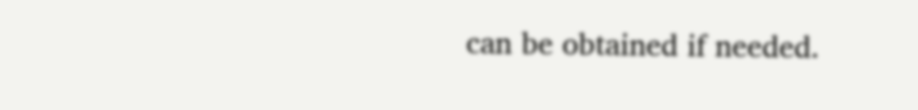can be obtained if needed.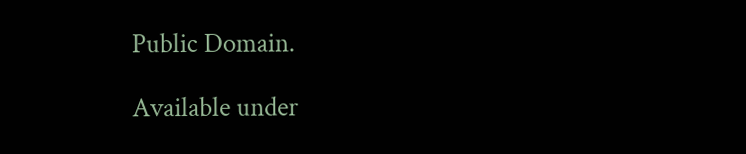Public Domain.

Available under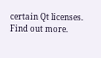certain Qt licenses.
Find out more.